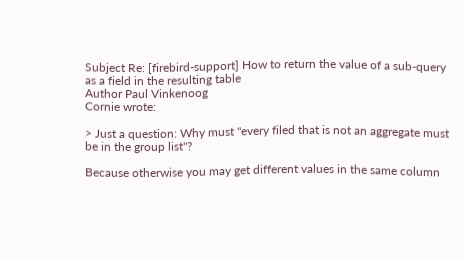Subject Re: [firebird-support] How to return the value of a sub-query as a field in the resulting table
Author Paul Vinkenoog
Cornie wrote:

> Just a question: Why must "every filed that is not an aggregate must be in the group list"?

Because otherwise you may get different values in the same column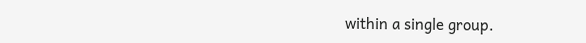within a single group.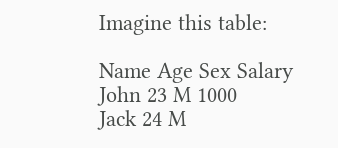Imagine this table:

Name Age Sex Salary
John 23 M 1000
Jack 24 M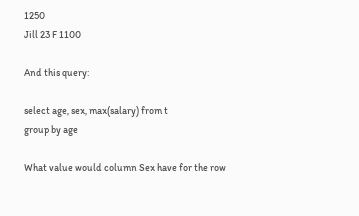1250
Jill 23 F 1100

And this query:

select age, sex, max(salary) from t
group by age

What value would column Sex have for the row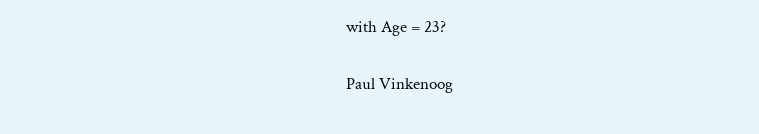with Age = 23?

Paul Vinkenoog